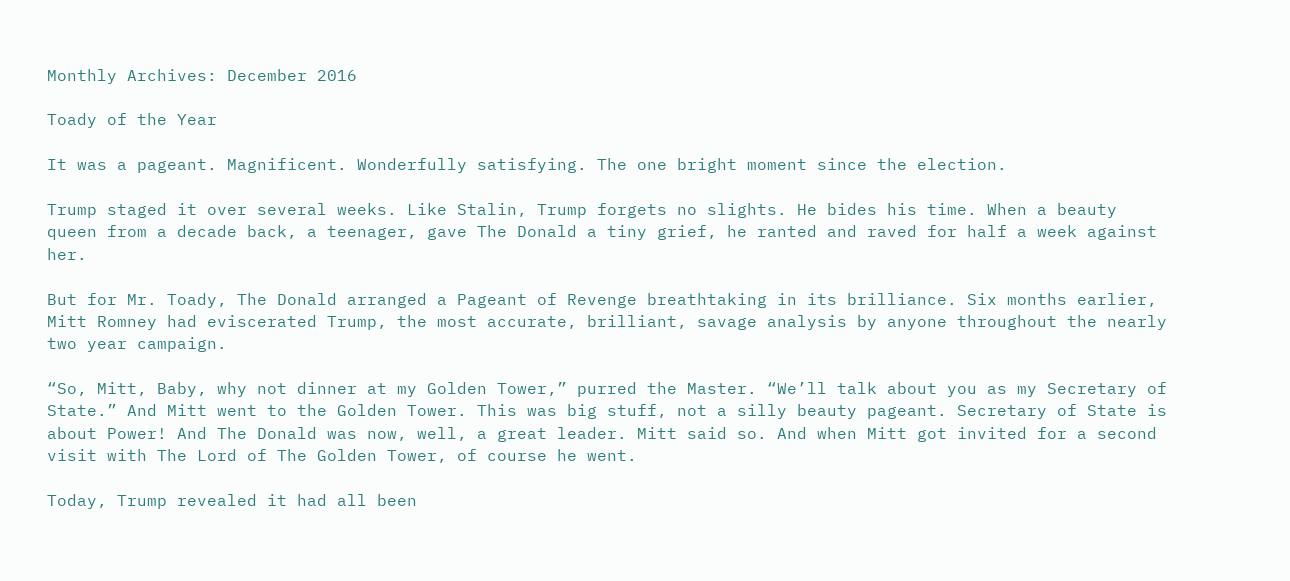Monthly Archives: December 2016

Toady of the Year

It was a pageant. Magnificent. Wonderfully satisfying. The one bright moment since the election.

Trump staged it over several weeks. Like Stalin, Trump forgets no slights. He bides his time. When a beauty queen from a decade back, a teenager, gave The Donald a tiny grief, he ranted and raved for half a week against her.

But for Mr. Toady, The Donald arranged a Pageant of Revenge breathtaking in its brilliance. Six months earlier, Mitt Romney had eviscerated Trump, the most accurate, brilliant, savage analysis by anyone throughout the nearly two year campaign.

“So, Mitt, Baby, why not dinner at my Golden Tower,” purred the Master. “We’ll talk about you as my Secretary of State.” And Mitt went to the Golden Tower. This was big stuff, not a silly beauty pageant. Secretary of State is about Power! And The Donald was now, well, a great leader. Mitt said so. And when Mitt got invited for a second visit with The Lord of The Golden Tower, of course he went.

Today, Trump revealed it had all been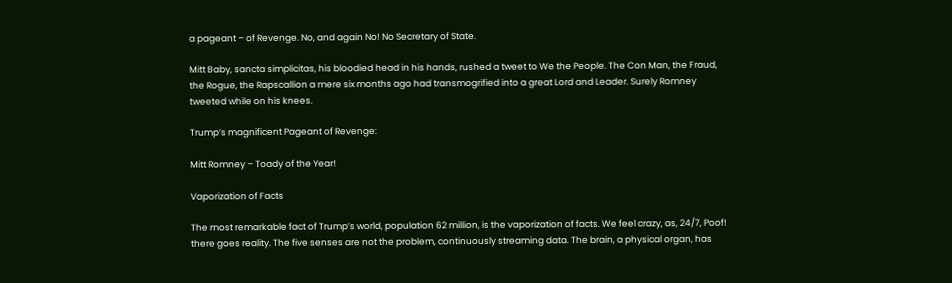a pageant – of Revenge. No, and again No! No Secretary of State.

Mitt Baby, sancta simplicitas, his bloodied head in his hands, rushed a tweet to We the People. The Con Man, the Fraud, the Rogue, the Rapscallion a mere six months ago had transmogrified into a great Lord and Leader. Surely Romney tweeted while on his knees.

Trump’s magnificent Pageant of Revenge:

Mitt Romney – Toady of the Year!

Vaporization of Facts

The most remarkable fact of Trump’s world, population 62 million, is the vaporization of facts. We feel crazy, as, 24/7, Poof! there goes reality. The five senses are not the problem, continuously streaming data. The brain, a physical organ, has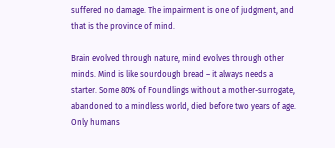suffered no damage. The impairment is one of judgment, and that is the province of mind.

Brain evolved through nature, mind evolves through other minds. Mind is like sourdough bread – it always needs a starter. Some 80% of Foundlings without a mother-surrogate, abandoned to a mindless world, died before two years of age. Only humans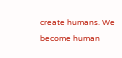create humans. We become human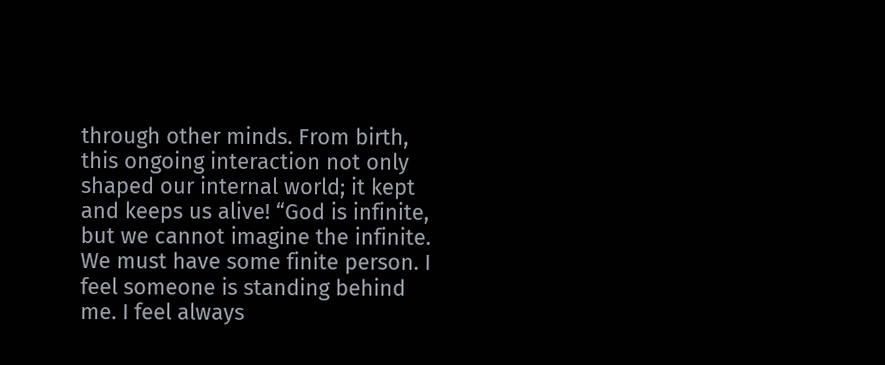through other minds. From birth, this ongoing interaction not only shaped our internal world; it kept and keeps us alive! “God is infinite, but we cannot imagine the infinite. We must have some finite person. I feel someone is standing behind me. I feel always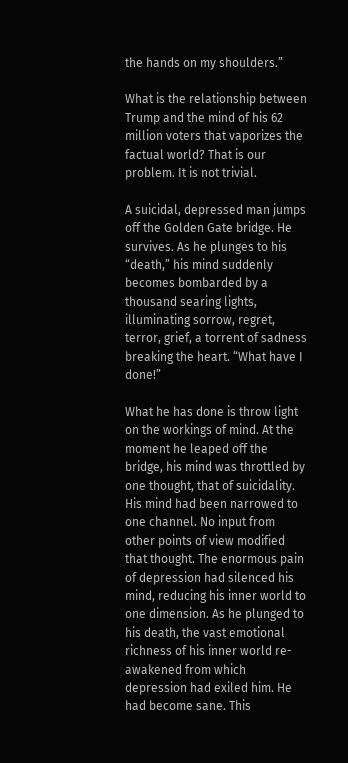the hands on my shoulders.”

What is the relationship between Trump and the mind of his 62 million voters that vaporizes the factual world? That is our problem. It is not trivial.

A suicidal, depressed man jumps off the Golden Gate bridge. He survives. As he plunges to his “death,” his mind suddenly becomes bombarded by a thousand searing lights, illuminating sorrow, regret, terror, grief, a torrent of sadness breaking the heart. “What have I done!”

What he has done is throw light on the workings of mind. At the moment he leaped off the bridge, his mind was throttled by one thought, that of suicidality. His mind had been narrowed to one channel. No input from other points of view modified that thought. The enormous pain of depression had silenced his mind, reducing his inner world to one dimension. As he plunged to his death, the vast emotional richness of his inner world re-awakened from which depression had exiled him. He had become sane. This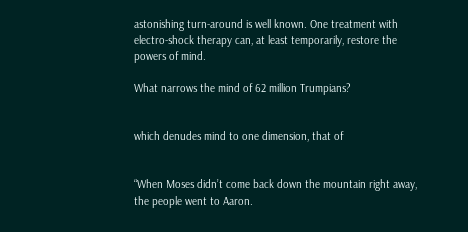astonishing turn-around is well known. One treatment with electro-shock therapy can, at least temporarily, restore the powers of mind.

What narrows the mind of 62 million Trumpians?


which denudes mind to one dimension, that of


“When Moses didn’t come back down the mountain right away, the people went to Aaron.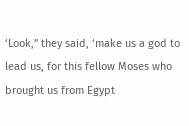‘Look,” they said, ‘make us a god to lead us, for this fellow Moses who brought us from Egypt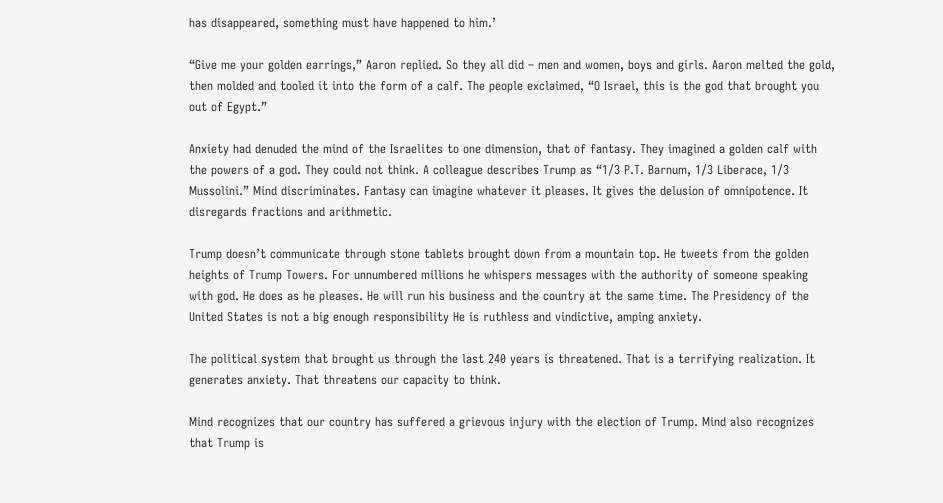has disappeared, something must have happened to him.’

“Give me your golden earrings,” Aaron replied. So they all did – men and women, boys and girls. Aaron melted the gold, then molded and tooled it into the form of a calf. The people exclaimed, “O Israel, this is the god that brought you out of Egypt.”

Anxiety had denuded the mind of the Israelites to one dimension, that of fantasy. They imagined a golden calf with the powers of a god. They could not think. A colleague describes Trump as “1/3 P.T. Barnum, 1/3 Liberace, 1/3 Mussolini.” Mind discriminates. Fantasy can imagine whatever it pleases. It gives the delusion of omnipotence. It disregards fractions and arithmetic.

Trump doesn’t communicate through stone tablets brought down from a mountain top. He tweets from the golden heights of Trump Towers. For unnumbered millions he whispers messages with the authority of someone speaking with god. He does as he pleases. He will run his business and the country at the same time. The Presidency of the United States is not a big enough responsibility He is ruthless and vindictive, amping anxiety.

The political system that brought us through the last 240 years is threatened. That is a terrifying realization. It generates anxiety. That threatens our capacity to think.

Mind recognizes that our country has suffered a grievous injury with the election of Trump. Mind also recognizes that Trump is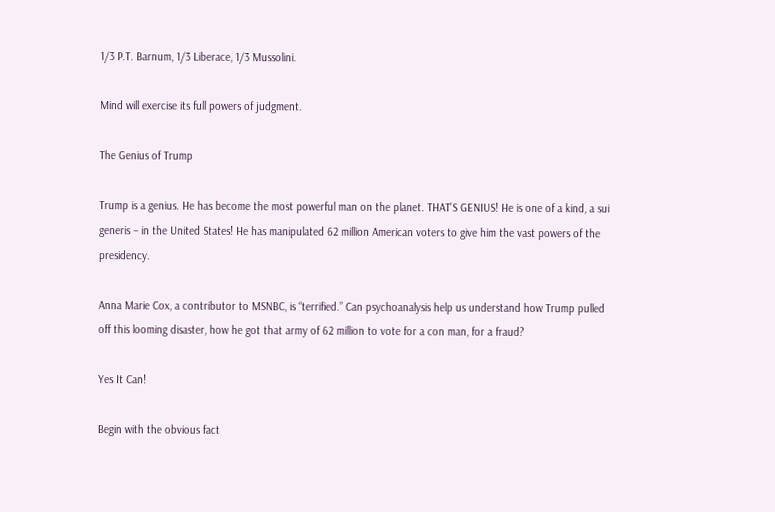1/3 P.T. Barnum, 1/3 Liberace, 1/3 Mussolini.

Mind will exercise its full powers of judgment.

The Genius of Trump

Trump is a genius. He has become the most powerful man on the planet. THAT’S GENIUS! He is one of a kind, a sui generis – in the United States! He has manipulated 62 million American voters to give him the vast powers of the presidency.

Anna Marie Cox, a contributor to MSNBC, is “terrified.” Can psychoanalysis help us understand how Trump pulled off this looming disaster, how he got that army of 62 million to vote for a con man, for a fraud?

Yes It Can!

Begin with the obvious fact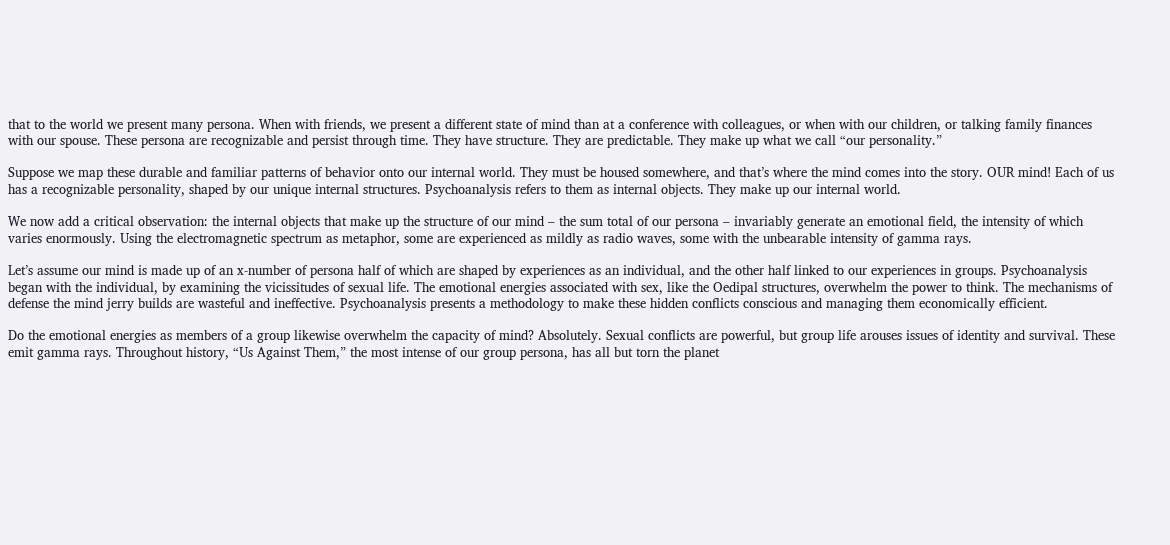that to the world we present many persona. When with friends, we present a different state of mind than at a conference with colleagues, or when with our children, or talking family finances with our spouse. These persona are recognizable and persist through time. They have structure. They are predictable. They make up what we call “our personality.”

Suppose we map these durable and familiar patterns of behavior onto our internal world. They must be housed somewhere, and that’s where the mind comes into the story. OUR mind! Each of us has a recognizable personality, shaped by our unique internal structures. Psychoanalysis refers to them as internal objects. They make up our internal world.

We now add a critical observation: the internal objects that make up the structure of our mind – the sum total of our persona – invariably generate an emotional field, the intensity of which varies enormously. Using the electromagnetic spectrum as metaphor, some are experienced as mildly as radio waves, some with the unbearable intensity of gamma rays.

Let’s assume our mind is made up of an x-number of persona half of which are shaped by experiences as an individual, and the other half linked to our experiences in groups. Psychoanalysis began with the individual, by examining the vicissitudes of sexual life. The emotional energies associated with sex, like the Oedipal structures, overwhelm the power to think. The mechanisms of defense the mind jerry builds are wasteful and ineffective. Psychoanalysis presents a methodology to make these hidden conflicts conscious and managing them economically efficient.

Do the emotional energies as members of a group likewise overwhelm the capacity of mind? Absolutely. Sexual conflicts are powerful, but group life arouses issues of identity and survival. These emit gamma rays. Throughout history, “Us Against Them,” the most intense of our group persona, has all but torn the planet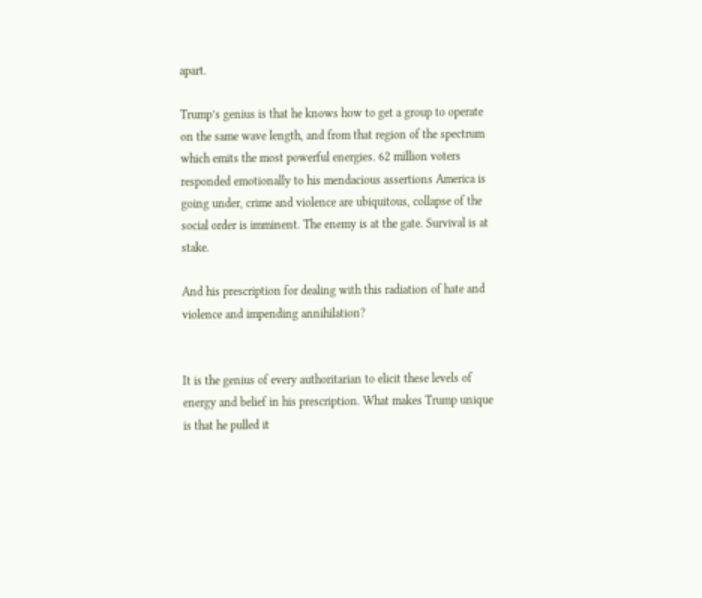apart.

Trump’s genius is that he knows how to get a group to operate on the same wave length, and from that region of the spectrum which emits the most powerful energies. 62 million voters responded emotionally to his mendacious assertions America is going under, crime and violence are ubiquitous, collapse of the social order is imminent. The enemy is at the gate. Survival is at stake.

And his prescription for dealing with this radiation of hate and violence and impending annihilation?


It is the genius of every authoritarian to elicit these levels of energy and belief in his prescription. What makes Trump unique is that he pulled it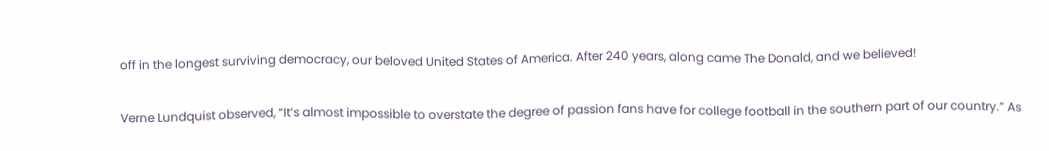off in the longest surviving democracy, our beloved United States of America. After 240 years, along came The Donald, and we believed!

Verne Lundquist observed, “It’s almost impossible to overstate the degree of passion fans have for college football in the southern part of our country.” As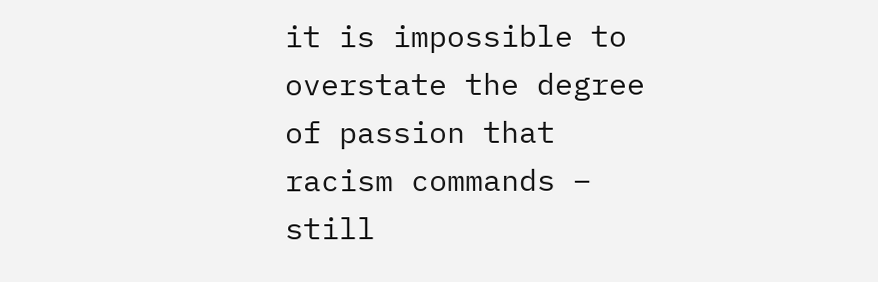it is impossible to overstate the degree of passion that racism commands – still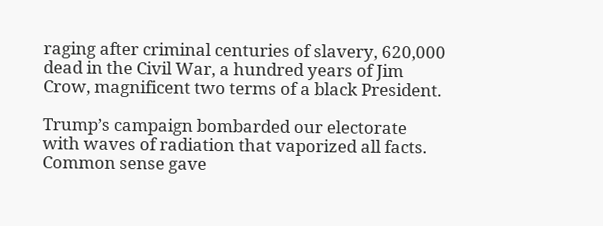raging after criminal centuries of slavery, 620,000 dead in the Civil War, a hundred years of Jim Crow, magnificent two terms of a black President.

Trump’s campaign bombarded our electorate with waves of radiation that vaporized all facts. Common sense gave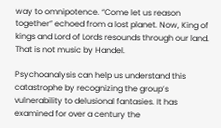way to omnipotence. “Come let us reason together” echoed from a lost planet. Now, King of kings and Lord of Lords resounds through our land. That is not music by Handel.

Psychoanalysis can help us understand this catastrophe by recognizing the group’s vulnerability to delusional fantasies. It has examined for over a century the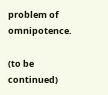problem of omnipotence.

(to be continued)